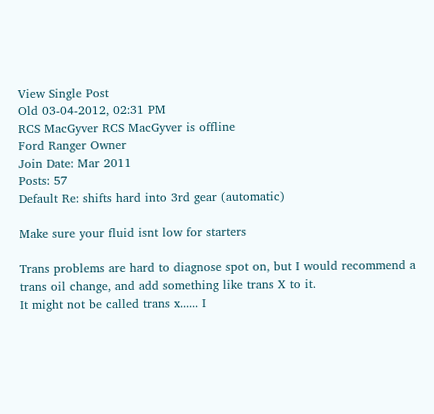View Single Post
Old 03-04-2012, 02:31 PM
RCS MacGyver RCS MacGyver is offline
Ford Ranger Owner
Join Date: Mar 2011
Posts: 57
Default Re: shifts hard into 3rd gear (automatic)

Make sure your fluid isnt low for starters

Trans problems are hard to diagnose spot on, but I would recommend a trans oil change, and add something like trans X to it.
It might not be called trans x...... I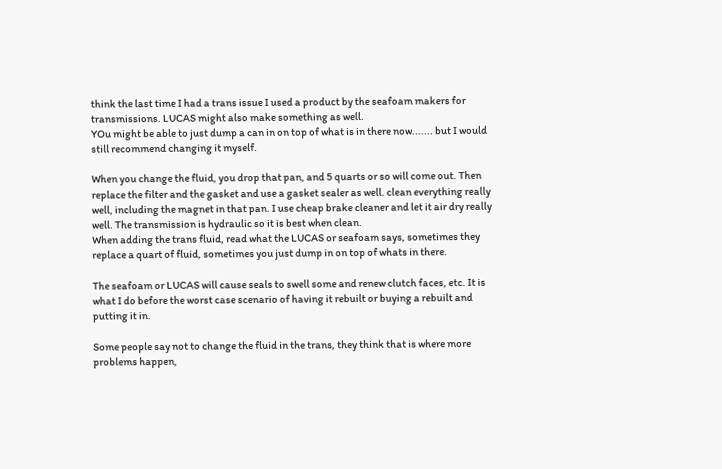think the last time I had a trans issue I used a product by the seafoam makers for transmissions. LUCAS might also make something as well.
YOu might be able to just dump a can in on top of what is in there now....... but I would still recommend changing it myself.

When you change the fluid, you drop that pan, and 5 quarts or so will come out. Then replace the filter and the gasket and use a gasket sealer as well. clean everything really well, including the magnet in that pan. I use cheap brake cleaner and let it air dry really well. The transmission is hydraulic so it is best when clean.
When adding the trans fluid, read what the LUCAS or seafoam says, sometimes they replace a quart of fluid, sometimes you just dump in on top of whats in there.

The seafoam or LUCAS will cause seals to swell some and renew clutch faces, etc. It is what I do before the worst case scenario of having it rebuilt or buying a rebuilt and putting it in.

Some people say not to change the fluid in the trans, they think that is where more problems happen,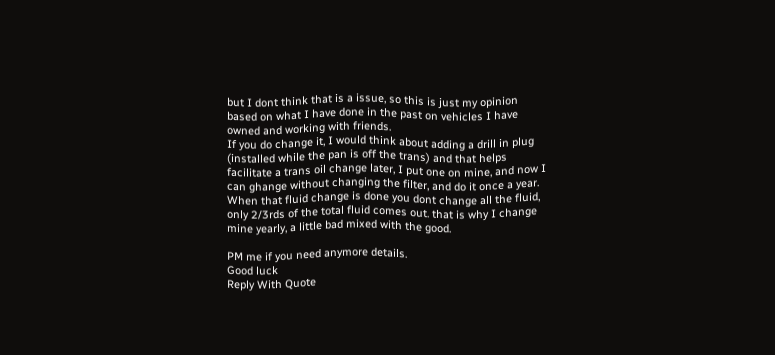but I dont think that is a issue, so this is just my opinion based on what I have done in the past on vehicles I have owned and working with friends.
If you do change it, I would think about adding a drill in plug (installed while the pan is off the trans) and that helps facilitate a trans oil change later, I put one on mine, and now I can ghange without changing the filter, and do it once a year. When that fluid change is done you dont change all the fluid, only 2/3rds of the total fluid comes out. that is why I change mine yearly, a little bad mixed with the good.

PM me if you need anymore details.
Good luck
Reply With Quote